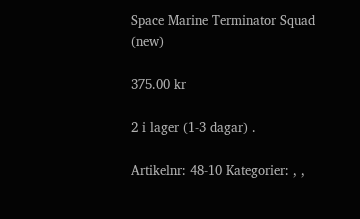Space Marine Terminator Squad (new)

375.00 kr

2 i lager (1-3 dagar) .

Artikelnr: 48-10 Kategorier: , ,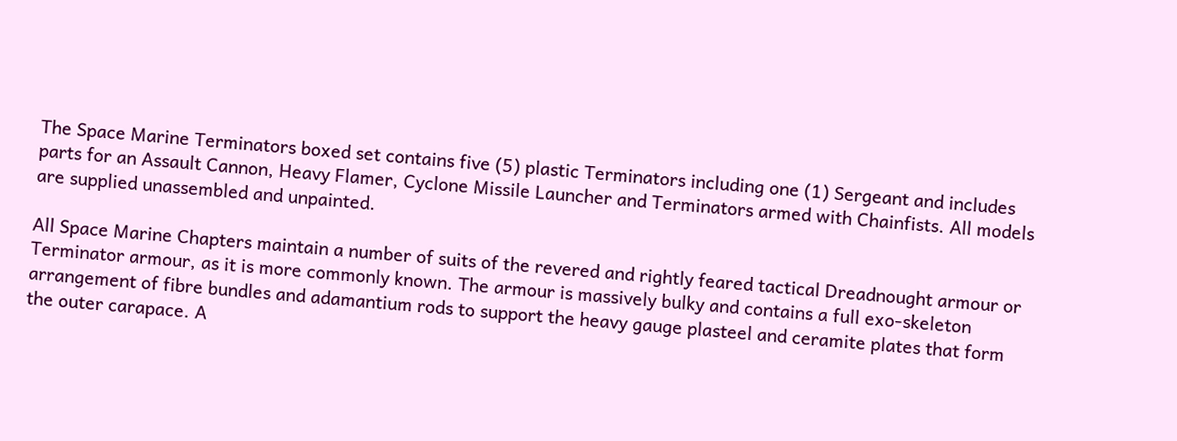The Space Marine Terminators boxed set contains five (5) plastic Terminators including one (1) Sergeant and includes parts for an Assault Cannon, Heavy Flamer, Cyclone Missile Launcher and Terminators armed with Chainfists. All models are supplied unassembled and unpainted.

All Space Marine Chapters maintain a number of suits of the revered and rightly feared tactical Dreadnought armour or Terminator armour, as it is more commonly known. The armour is massively bulky and contains a full exo-skeleton arrangement of fibre bundles and adamantium rods to support the heavy gauge plasteel and ceramite plates that form the outer carapace. A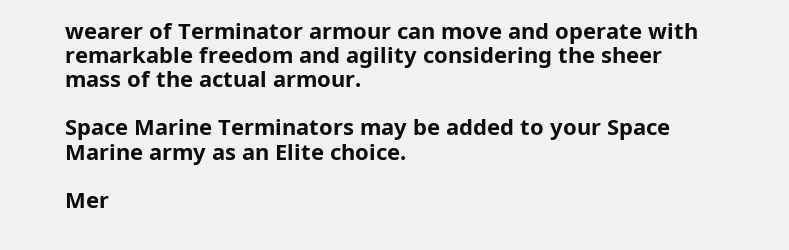wearer of Terminator armour can move and operate with remarkable freedom and agility considering the sheer mass of the actual armour.

Space Marine Terminators may be added to your Space Marine army as an Elite choice.

Mer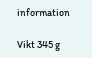information

Vikt 345 g